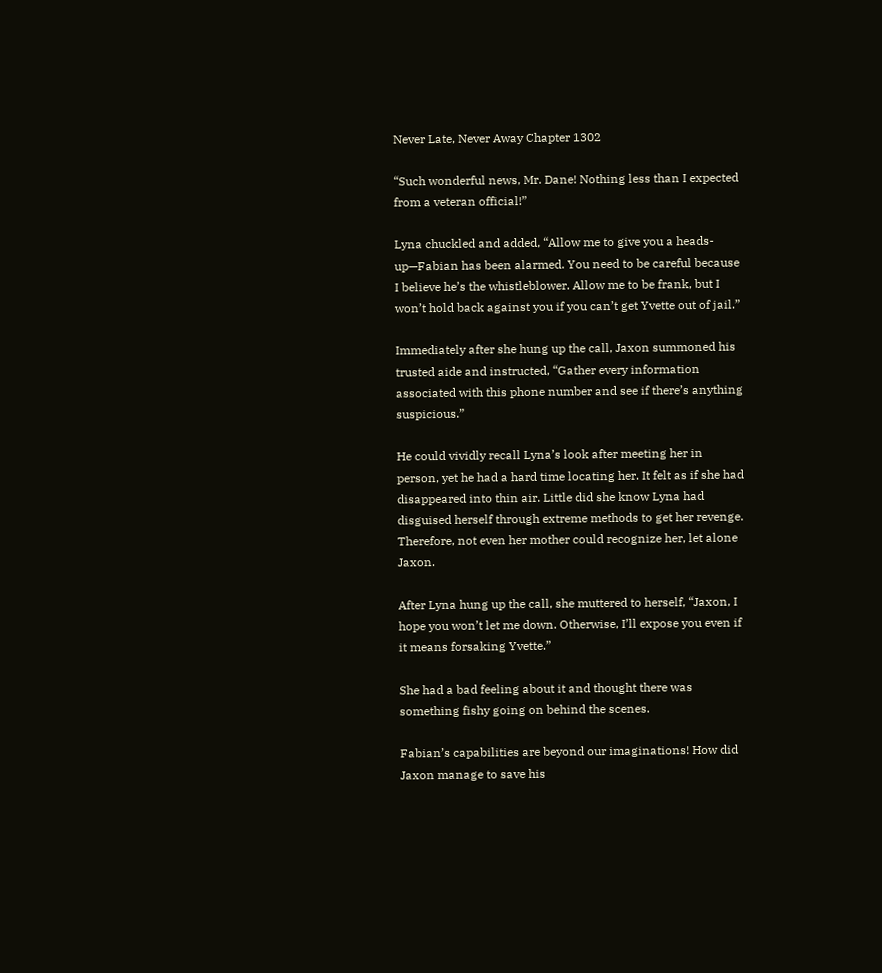Never Late, Never Away Chapter 1302

“Such wonderful news, Mr. Dane! Nothing less than I expected from a veteran official!”

Lyna chuckled and added, “Allow me to give you a heads-up—Fabian has been alarmed. You need to be careful because I believe he’s the whistleblower. Allow me to be frank, but I won’t hold back against you if you can’t get Yvette out of jail.”

Immediately after she hung up the call, Jaxon summoned his trusted aide and instructed, “Gather every information associated with this phone number and see if there’s anything suspicious.”

He could vividly recall Lyna’s look after meeting her in person, yet he had a hard time locating her. It felt as if she had disappeared into thin air. Little did she know Lyna had disguised herself through extreme methods to get her revenge. Therefore, not even her mother could recognize her, let alone Jaxon.

After Lyna hung up the call, she muttered to herself, “Jaxon, I hope you won’t let me down. Otherwise, I’ll expose you even if it means forsaking Yvette.”

She had a bad feeling about it and thought there was something fishy going on behind the scenes.

Fabian’s capabilities are beyond our imaginations! How did Jaxon manage to save his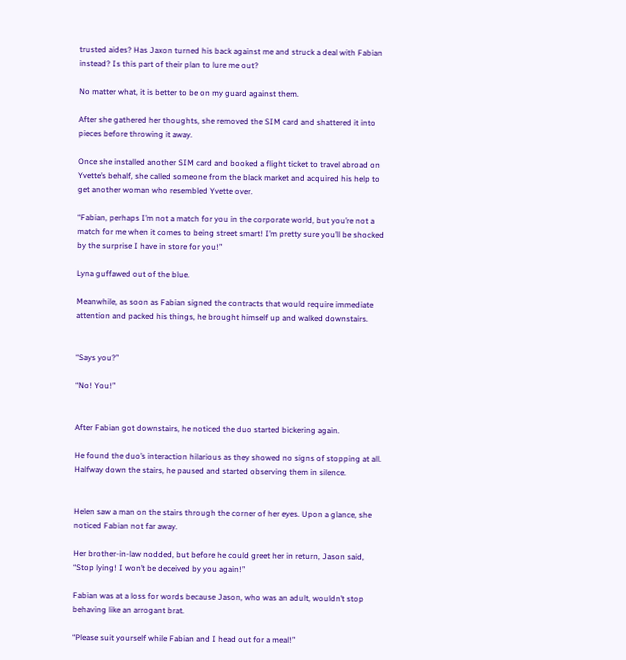trusted aides? Has Jaxon turned his back against me and struck a deal with Fabian instead? Is this part of their plan to lure me out?

No matter what, it is better to be on my guard against them.

After she gathered her thoughts, she removed the SIM card and shattered it into pieces before throwing it away.

Once she installed another SIM card and booked a flight ticket to travel abroad on Yvette’s behalf, she called someone from the black market and acquired his help to get another woman who resembled Yvette over.

“Fabian, perhaps I’m not a match for you in the corporate world, but you’re not a match for me when it comes to being street smart! I’m pretty sure you’ll be shocked by the surprise I have in store for you!”

Lyna guffawed out of the blue.

Meanwhile, as soon as Fabian signed the contracts that would require immediate attention and packed his things, he brought himself up and walked downstairs.


“Says you?”

“No! You!”


After Fabian got downstairs, he noticed the duo started bickering again.

He found the duo’s interaction hilarious as they showed no signs of stopping at all. Halfway down the stairs, he paused and started observing them in silence.


Helen saw a man on the stairs through the corner of her eyes. Upon a glance, she noticed Fabian not far away.

Her brother-in-law nodded, but before he could greet her in return, Jason said, “Stop lying! I won’t be deceived by you again!”

Fabian was at a loss for words because Jason, who was an adult, wouldn’t stop behaving like an arrogant brat.

“Please suit yourself while Fabian and I head out for a meal!”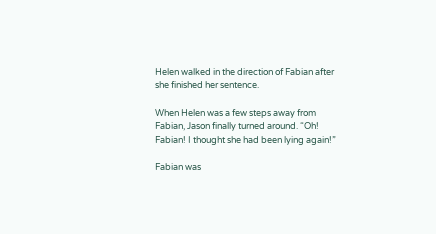Helen walked in the direction of Fabian after she finished her sentence.

When Helen was a few steps away from Fabian, Jason finally turned around. “Oh! Fabian! I thought she had been lying again!”

Fabian was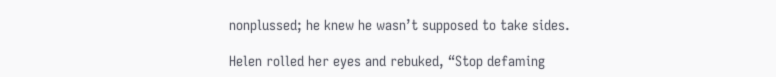nonplussed; he knew he wasn’t supposed to take sides.

Helen rolled her eyes and rebuked, “Stop defaming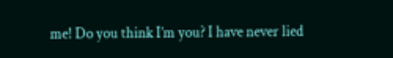me! Do you think I’m you? I have never lied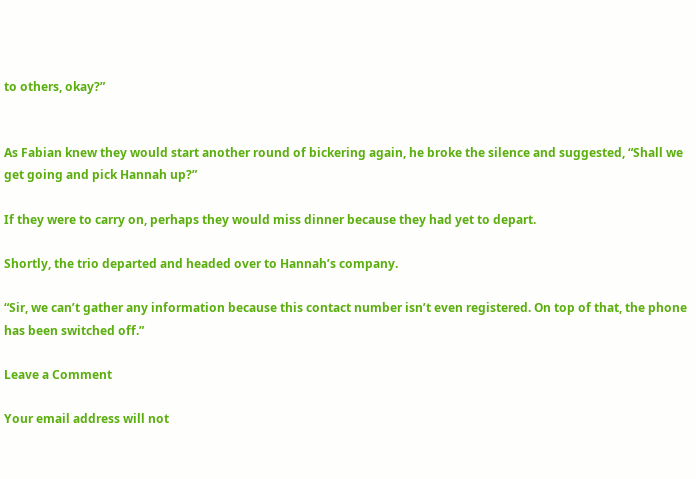to others, okay?”


As Fabian knew they would start another round of bickering again, he broke the silence and suggested, “Shall we get going and pick Hannah up?”

If they were to carry on, perhaps they would miss dinner because they had yet to depart.

Shortly, the trio departed and headed over to Hannah’s company.

“Sir, we can’t gather any information because this contact number isn’t even registered. On top of that, the phone has been switched off.”

Leave a Comment

Your email address will not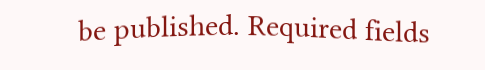be published. Required fields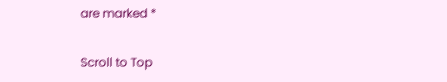are marked *

Scroll to Top